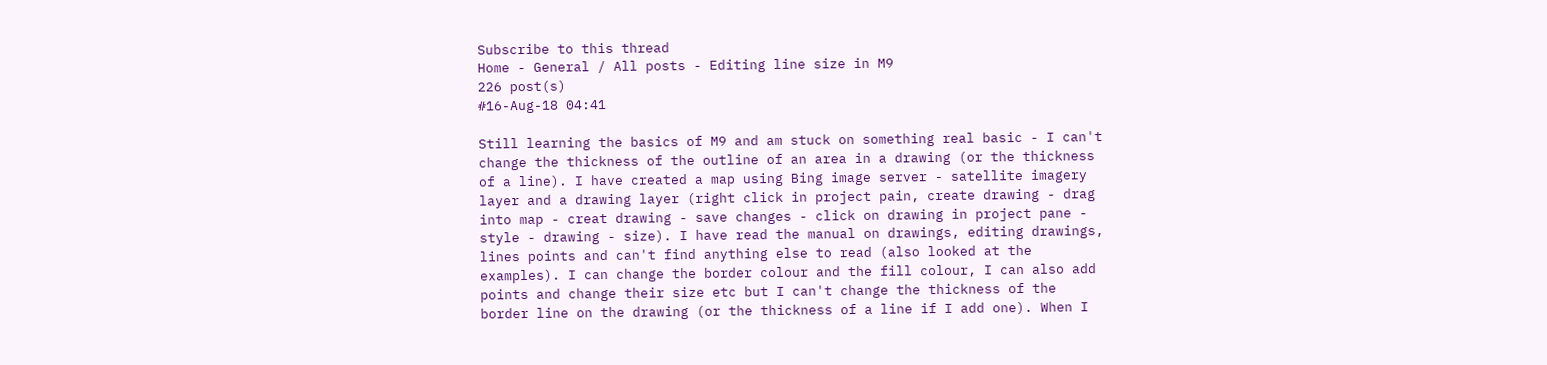Subscribe to this thread
Home - General / All posts - Editing line size in M9
226 post(s)
#16-Aug-18 04:41

Still learning the basics of M9 and am stuck on something real basic - I can't change the thickness of the outline of an area in a drawing (or the thickness of a line). I have created a map using Bing image server - satellite imagery layer and a drawing layer (right click in project pain, create drawing - drag into map - creat drawing - save changes - click on drawing in project pane - style - drawing - size). I have read the manual on drawings, editing drawings, lines points and can't find anything else to read (also looked at the examples). I can change the border colour and the fill colour, I can also add points and change their size etc but I can't change the thickness of the border line on the drawing (or the thickness of a line if I add one). When I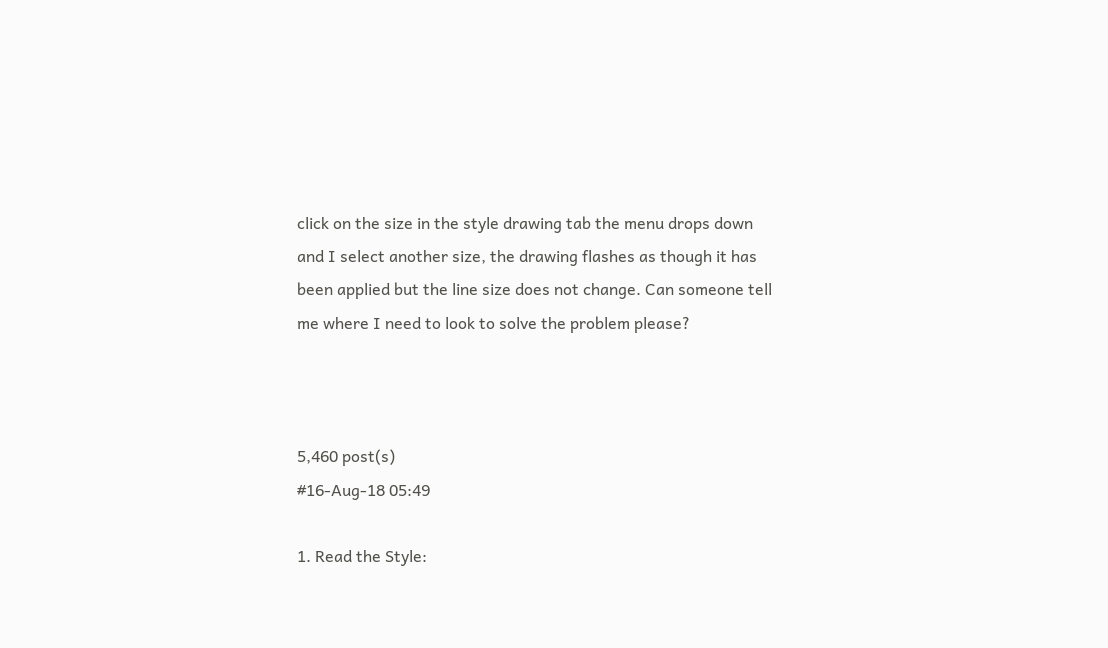click on the size in the style drawing tab the menu drops down and I select another size, the drawing flashes as though it has been applied but the line size does not change. Can someone tell me where I need to look to solve the problem please?



5,460 post(s)
#16-Aug-18 05:49

1. Read the Style: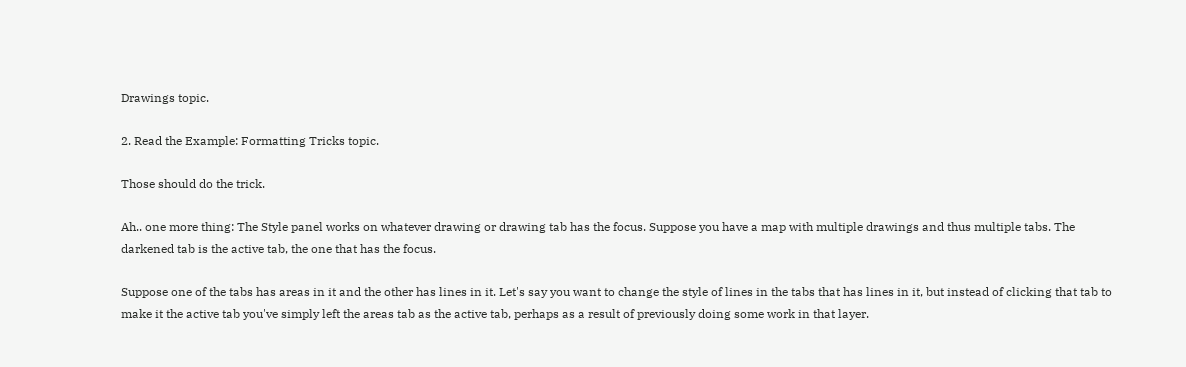Drawings topic.

2. Read the Example: Formatting Tricks topic.

Those should do the trick.

Ah.. one more thing: The Style panel works on whatever drawing or drawing tab has the focus. Suppose you have a map with multiple drawings and thus multiple tabs. The darkened tab is the active tab, the one that has the focus.

Suppose one of the tabs has areas in it and the other has lines in it. Let's say you want to change the style of lines in the tabs that has lines in it, but instead of clicking that tab to make it the active tab you've simply left the areas tab as the active tab, perhaps as a result of previously doing some work in that layer.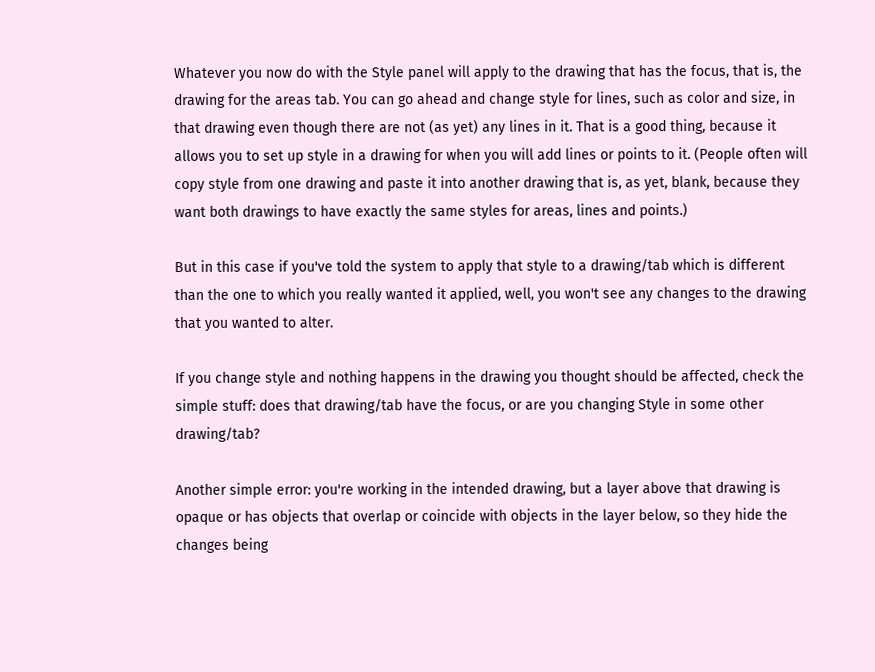Whatever you now do with the Style panel will apply to the drawing that has the focus, that is, the drawing for the areas tab. You can go ahead and change style for lines, such as color and size, in that drawing even though there are not (as yet) any lines in it. That is a good thing, because it allows you to set up style in a drawing for when you will add lines or points to it. (People often will copy style from one drawing and paste it into another drawing that is, as yet, blank, because they want both drawings to have exactly the same styles for areas, lines and points.)

But in this case if you've told the system to apply that style to a drawing/tab which is different than the one to which you really wanted it applied, well, you won't see any changes to the drawing that you wanted to alter.

If you change style and nothing happens in the drawing you thought should be affected, check the simple stuff: does that drawing/tab have the focus, or are you changing Style in some other drawing/tab?

Another simple error: you're working in the intended drawing, but a layer above that drawing is opaque or has objects that overlap or coincide with objects in the layer below, so they hide the changes being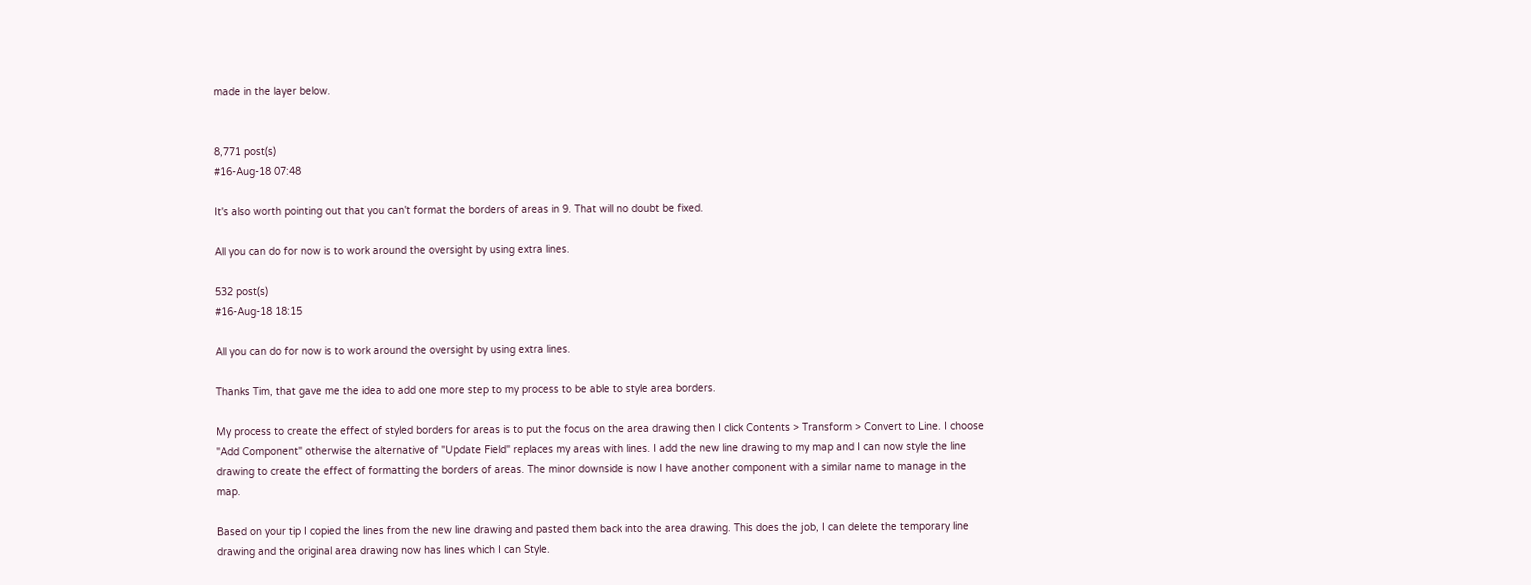made in the layer below.


8,771 post(s)
#16-Aug-18 07:48

It's also worth pointing out that you can't format the borders of areas in 9. That will no doubt be fixed.

All you can do for now is to work around the oversight by using extra lines.

532 post(s)
#16-Aug-18 18:15

All you can do for now is to work around the oversight by using extra lines.

Thanks Tim, that gave me the idea to add one more step to my process to be able to style area borders.

My process to create the effect of styled borders for areas is to put the focus on the area drawing then I click Contents > Transform > Convert to Line. I choose "Add Component" otherwise the alternative of "Update Field" replaces my areas with lines. I add the new line drawing to my map and I can now style the line drawing to create the effect of formatting the borders of areas. The minor downside is now I have another component with a similar name to manage in the map.

Based on your tip I copied the lines from the new line drawing and pasted them back into the area drawing. This does the job, I can delete the temporary line drawing and the original area drawing now has lines which I can Style.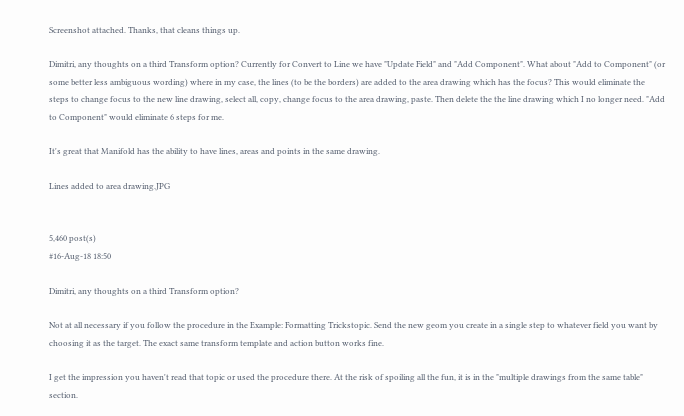Screenshot attached. Thanks, that cleans things up.

Dimitri, any thoughts on a third Transform option? Currently for Convert to Line we have "Update Field" and "Add Component". What about "Add to Component" (or some better less ambiguous wording) where in my case, the lines (to be the borders) are added to the area drawing which has the focus? This would eliminate the steps to change focus to the new line drawing, select all, copy, change focus to the area drawing, paste. Then delete the the line drawing which I no longer need. "Add to Component" would eliminate 6 steps for me.

It's great that Manifold has the ability to have lines, areas and points in the same drawing.

Lines added to area drawing.JPG


5,460 post(s)
#16-Aug-18 18:50

Dimitri, any thoughts on a third Transform option?

Not at all necessary if you follow the procedure in the Example: Formatting Trickstopic. Send the new geom you create in a single step to whatever field you want by choosing it as the target. The exact same transform template and action button works fine.

I get the impression you haven't read that topic or used the procedure there. At the risk of spoiling all the fun, it is in the "multiple drawings from the same table" section.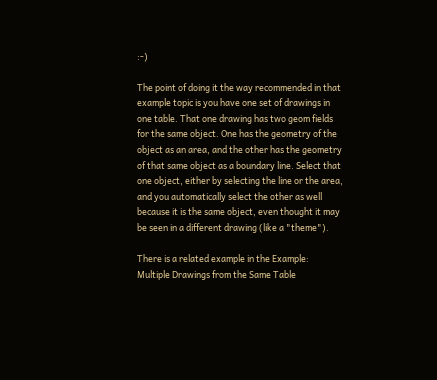:-)

The point of doing it the way recommended in that example topic is you have one set of drawings in one table. That one drawing has two geom fields for the same object. One has the geometry of the object as an area, and the other has the geometry of that same object as a boundary line. Select that one object, either by selecting the line or the area, and you automatically select the other as well because it is the same object, even thought it may be seen in a different drawing (like a "theme").

There is a related example in the Example: Multiple Drawings from the Same Table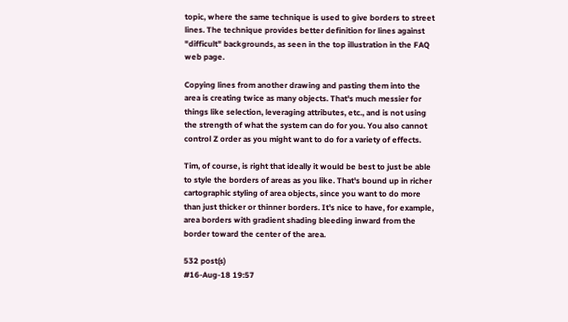topic, where the same technique is used to give borders to street lines. The technique provides better definition for lines against "difficult" backgrounds, as seen in the top illustration in the FAQ web page.

Copying lines from another drawing and pasting them into the area is creating twice as many objects. That's much messier for things like selection, leveraging attributes, etc., and is not using the strength of what the system can do for you. You also cannot control Z order as you might want to do for a variety of effects.

Tim, of course, is right that ideally it would be best to just be able to style the borders of areas as you like. That's bound up in richer cartographic styling of area objects, since you want to do more than just thicker or thinner borders. It's nice to have, for example, area borders with gradient shading bleeding inward from the border toward the center of the area.

532 post(s)
#16-Aug-18 19:57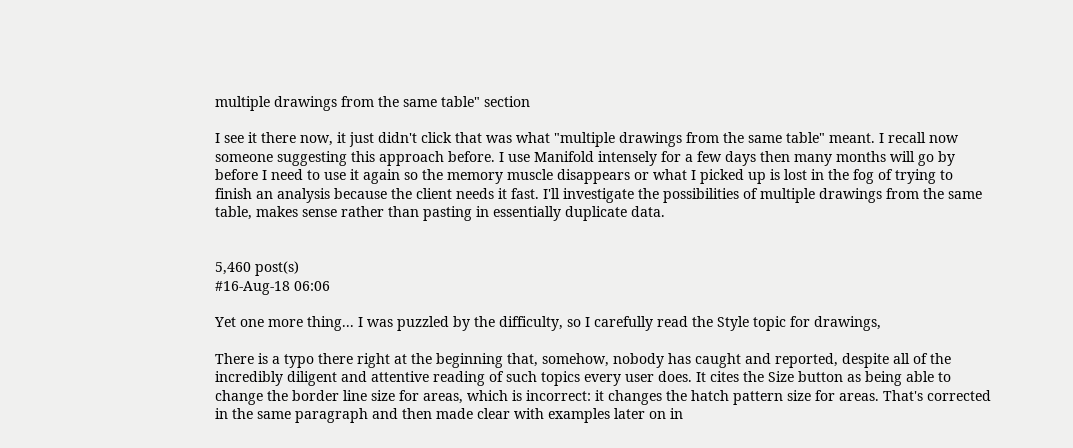multiple drawings from the same table" section

I see it there now, it just didn't click that was what "multiple drawings from the same table" meant. I recall now someone suggesting this approach before. I use Manifold intensely for a few days then many months will go by before I need to use it again so the memory muscle disappears or what I picked up is lost in the fog of trying to finish an analysis because the client needs it fast. I'll investigate the possibilities of multiple drawings from the same table, makes sense rather than pasting in essentially duplicate data.


5,460 post(s)
#16-Aug-18 06:06

Yet one more thing... I was puzzled by the difficulty, so I carefully read the Style topic for drawings,

There is a typo there right at the beginning that, somehow, nobody has caught and reported, despite all of the incredibly diligent and attentive reading of such topics every user does. It cites the Size button as being able to change the border line size for areas, which is incorrect: it changes the hatch pattern size for areas. That's corrected in the same paragraph and then made clear with examples later on in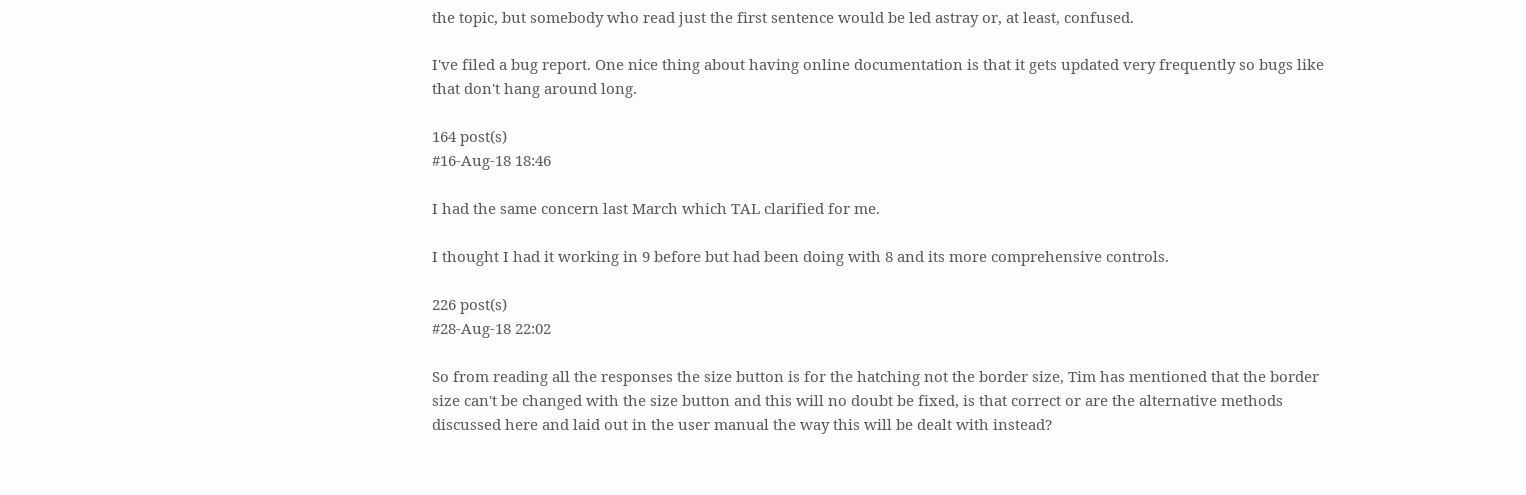the topic, but somebody who read just the first sentence would be led astray or, at least, confused.

I've filed a bug report. One nice thing about having online documentation is that it gets updated very frequently so bugs like that don't hang around long.

164 post(s)
#16-Aug-18 18:46

I had the same concern last March which TAL clarified for me.

I thought I had it working in 9 before but had been doing with 8 and its more comprehensive controls.

226 post(s)
#28-Aug-18 22:02

So from reading all the responses the size button is for the hatching not the border size, Tim has mentioned that the border size can't be changed with the size button and this will no doubt be fixed, is that correct or are the alternative methods discussed here and laid out in the user manual the way this will be dealt with instead?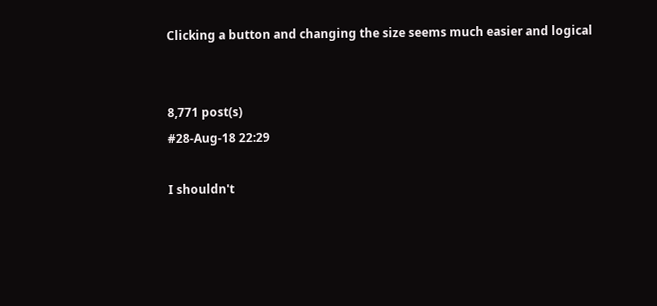Clicking a button and changing the size seems much easier and logical


8,771 post(s)
#28-Aug-18 22:29

I shouldn't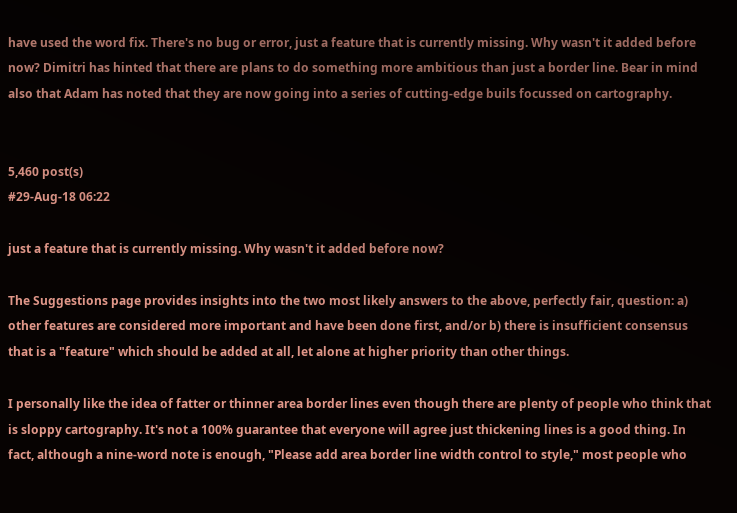have used the word fix. There's no bug or error, just a feature that is currently missing. Why wasn't it added before now? Dimitri has hinted that there are plans to do something more ambitious than just a border line. Bear in mind also that Adam has noted that they are now going into a series of cutting-edge buils focussed on cartography.


5,460 post(s)
#29-Aug-18 06:22

just a feature that is currently missing. Why wasn't it added before now?

The Suggestions page provides insights into the two most likely answers to the above, perfectly fair, question: a) other features are considered more important and have been done first, and/or b) there is insufficient consensus that is a "feature" which should be added at all, let alone at higher priority than other things.

I personally like the idea of fatter or thinner area border lines even though there are plenty of people who think that is sloppy cartography. It's not a 100% guarantee that everyone will agree just thickening lines is a good thing. In fact, although a nine-word note is enough, "Please add area border line width control to style," most people who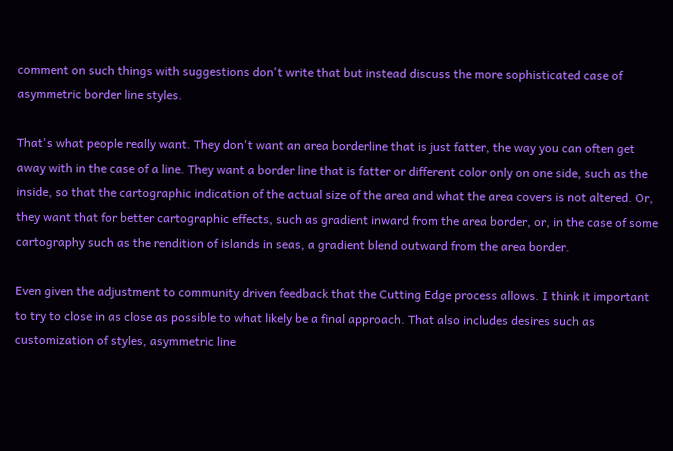comment on such things with suggestions don't write that but instead discuss the more sophisticated case of asymmetric border line styles.

That's what people really want. They don't want an area borderline that is just fatter, the way you can often get away with in the case of a line. They want a border line that is fatter or different color only on one side, such as the inside, so that the cartographic indication of the actual size of the area and what the area covers is not altered. Or, they want that for better cartographic effects, such as gradient inward from the area border, or, in the case of some cartography such as the rendition of islands in seas, a gradient blend outward from the area border.

Even given the adjustment to community driven feedback that the Cutting Edge process allows. I think it important to try to close in as close as possible to what likely be a final approach. That also includes desires such as customization of styles, asymmetric line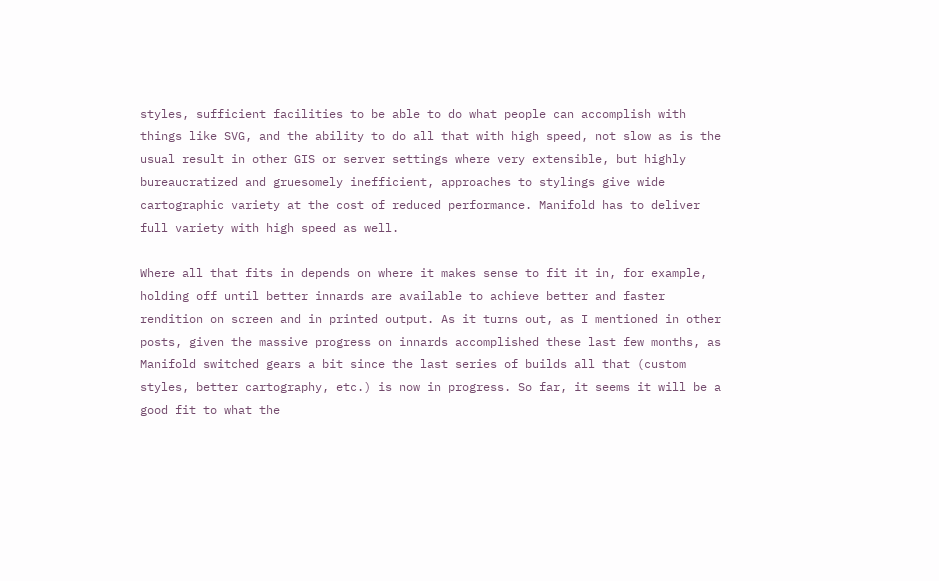styles, sufficient facilities to be able to do what people can accomplish with things like SVG, and the ability to do all that with high speed, not slow as is the usual result in other GIS or server settings where very extensible, but highly bureaucratized and gruesomely inefficient, approaches to stylings give wide cartographic variety at the cost of reduced performance. Manifold has to deliver full variety with high speed as well.

Where all that fits in depends on where it makes sense to fit it in, for example, holding off until better innards are available to achieve better and faster rendition on screen and in printed output. As it turns out, as I mentioned in other posts, given the massive progress on innards accomplished these last few months, as Manifold switched gears a bit since the last series of builds all that (custom styles, better cartography, etc.) is now in progress. So far, it seems it will be a good fit to what the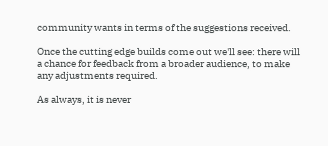community wants in terms of the suggestions received.

Once the cutting edge builds come out we'll see: there will a chance for feedback from a broader audience, to make any adjustments required.

As always, it is never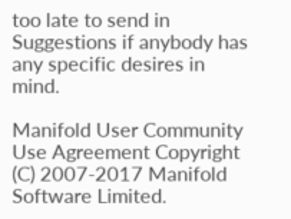too late to send in Suggestions if anybody has any specific desires in mind.

Manifold User Community Use Agreement Copyright (C) 2007-2017 Manifold Software Limited.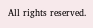All rights reserved.